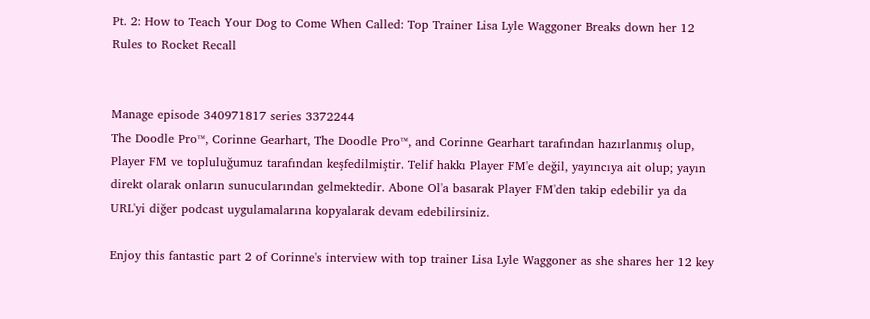Pt. 2: How to Teach Your Dog to Come When Called: Top Trainer Lisa Lyle Waggoner Breaks down her 12 Rules to Rocket Recall


Manage episode 340971817 series 3372244
The Doodle Pro™, Corinne Gearhart, The Doodle Pro™, and Corinne Gearhart tarafından hazırlanmış olup, Player FM ve topluluğumuz tarafından keşfedilmiştir. Telif hakkı Player FM'e değil, yayıncıya ait olup; yayın direkt olarak onların sunucularından gelmektedir. Abone Ol'a basarak Player FM'den takip edebilir ya da URL'yi diğer podcast uygulamalarına kopyalarak devam edebilirsiniz.

Enjoy this fantastic part 2 of Corinne's interview with top trainer Lisa Lyle Waggoner as she shares her 12 key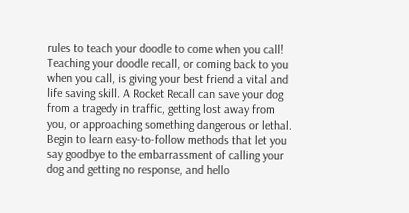rules to teach your doodle to come when you call!
Teaching your doodle recall, or coming back to you when you call, is giving your best friend a vital and life saving skill. A Rocket Recall can save your dog from a tragedy in traffic, getting lost away from you, or approaching something dangerous or lethal. Begin to learn easy-to-follow methods that let you say goodbye to the embarrassment of calling your dog and getting no response, and hello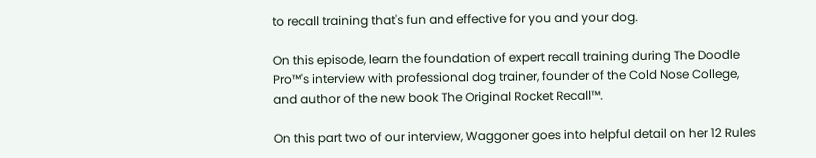to recall training that's fun and effective for you and your dog.

On this episode, learn the foundation of expert recall training during The Doodle Pro™'s interview with professional dog trainer, founder of the Cold Nose College, and author of the new book The Original Rocket Recall™.

On this part two of our interview, Waggoner goes into helpful detail on her 12 Rules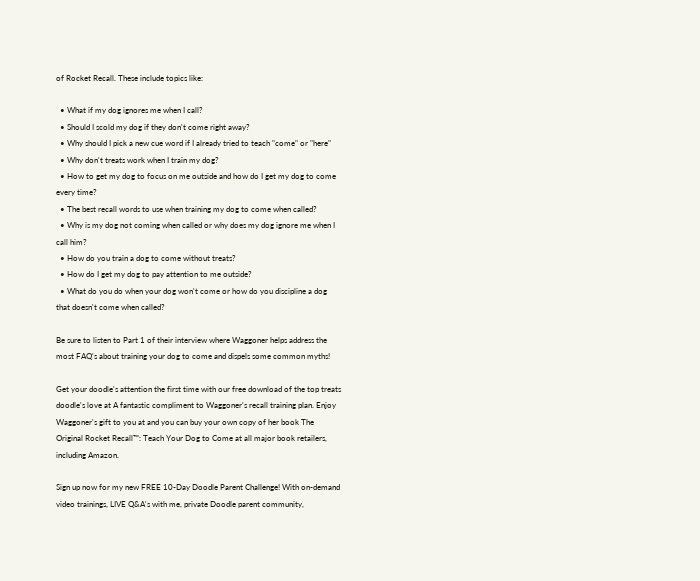of Rocket Recall. These include topics like:

  • What if my dog ignores me when I call?
  • Should I scold my dog if they don't come right away?
  • Why should I pick a new cue word if I already tried to teach "come" or "here"
  • Why don't treats work when I train my dog?
  • How to get my dog to focus on me outside and how do I get my dog to come every time?
  • The best recall words to use when training my dog to come when called?
  • Why is my dog not coming when called or why does my dog ignore me when I call him?
  • How do you train a dog to come without treats?
  • How do I get my dog to pay attention to me outside?
  • What do you do when your dog won't come or how do you discipline a dog that doesn't come when called?

Be sure to listen to Part 1 of their interview where Waggoner helps address the most FAQ's about training your dog to come and dispels some common myths!

Get your doodle's attention the first time with our free download of the top treats doodle's love at A fantastic compliment to Waggoner's recall training plan. Enjoy Waggoner's gift to you at and you can buy your own copy of her book The Original Rocket Recall™: Teach Your Dog to Come at all major book retailers, including Amazon.

Sign up now for my new FREE 10-Day Doodle Parent Challenge! With on-demand video trainings, LIVE Q&A's with me, private Doodle parent community,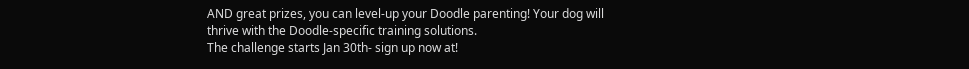AND great prizes, you can level-up your Doodle parenting! Your dog will thrive with the Doodle-specific training solutions.
The challenge starts Jan 30th- sign up now at!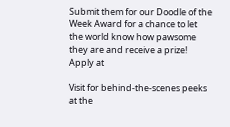Submit them for our Doodle of the Week Award for a chance to let the world know how pawsome they are and receive a prize! Apply at

Visit for behind-the-scenes peeks at the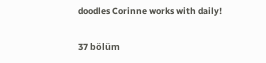doodles Corinne works with daily!

37 bölüm